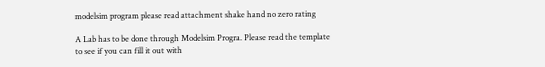modelsim program please read attachment shake hand no zero rating

A Lab has to be done through Modelsim Progra. Please read the template to see if you can fill it out with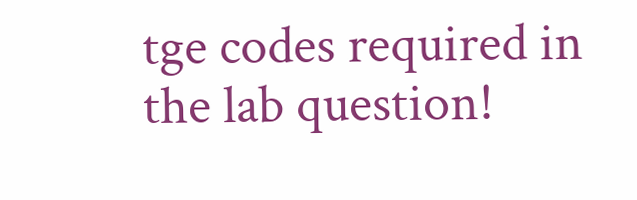tge codes required in the lab question!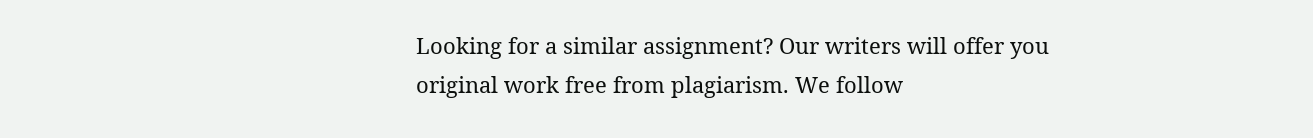Looking for a similar assignment? Our writers will offer you original work free from plagiarism. We follow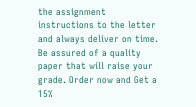the assignment instructions to the letter and always deliver on time. Be assured of a quality paper that will raise your grade. Order now and Get a 15%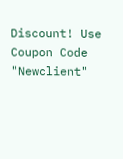Discount! Use Coupon Code "Newclient"